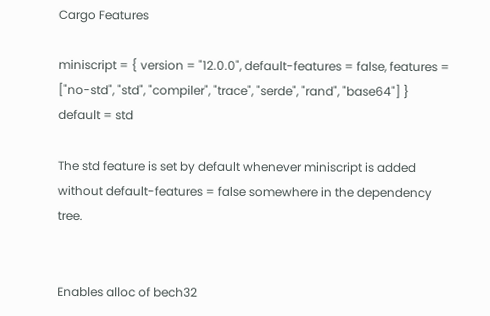Cargo Features

miniscript = { version = "12.0.0", default-features = false, features = ["no-std", "std", "compiler", "trace", "serde", "rand", "base64"] }
default = std

The std feature is set by default whenever miniscript is added without default-features = false somewhere in the dependency tree.


Enables alloc of bech32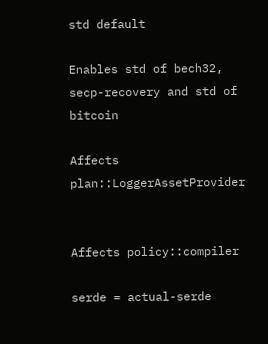std default

Enables std of bech32, secp-recovery and std of bitcoin

Affects plan::LoggerAssetProvider


Affects policy::compiler

serde = actual-serde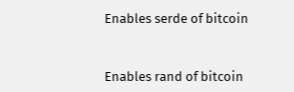Enables serde of bitcoin


Enables rand of bitcoin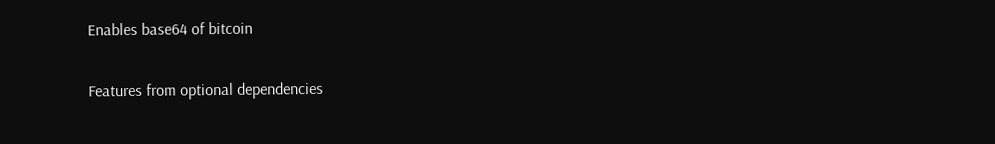Enables base64 of bitcoin

Features from optional dependencies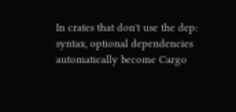In crates that don't use the dep: syntax, optional dependencies automatically become Cargo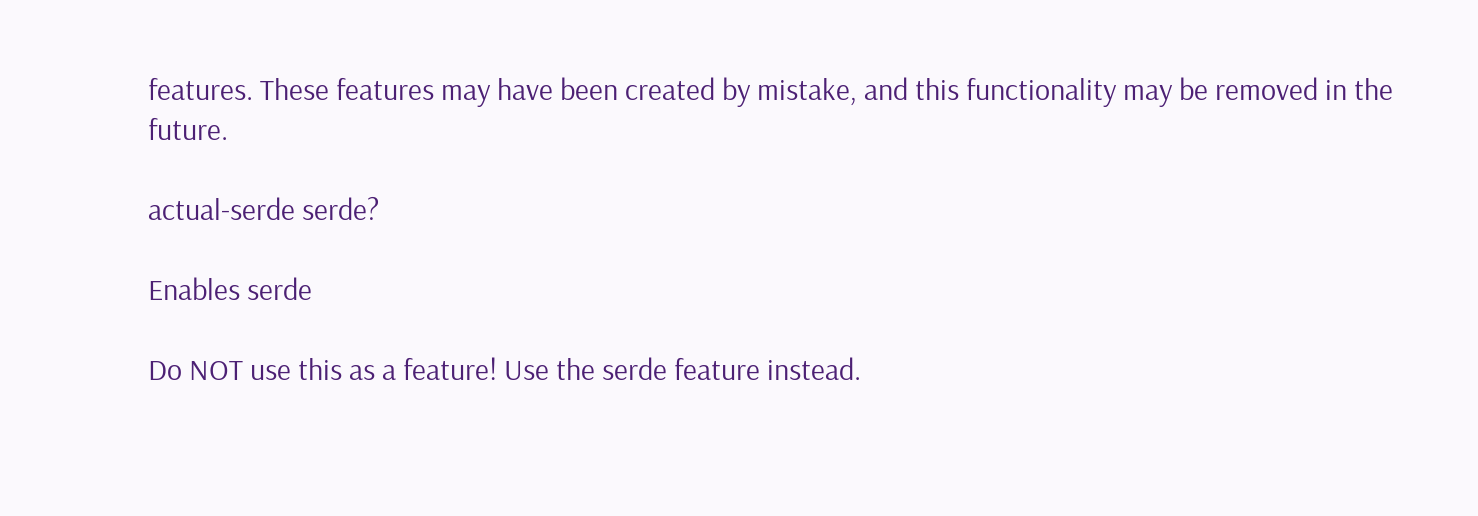features. These features may have been created by mistake, and this functionality may be removed in the future.

actual-serde serde?

Enables serde

Do NOT use this as a feature! Use the serde feature instead.